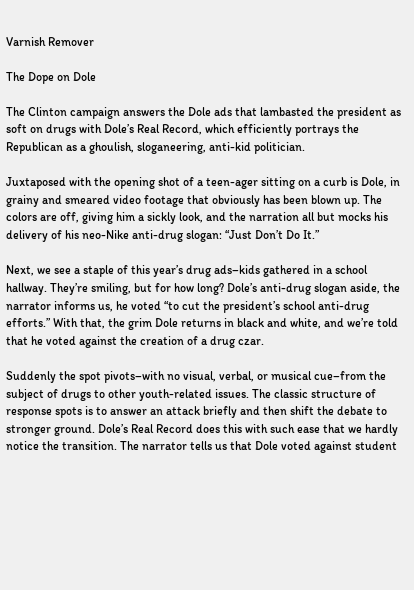Varnish Remover

The Dope on Dole

The Clinton campaign answers the Dole ads that lambasted the president as soft on drugs with Dole’s Real Record, which efficiently portrays the Republican as a ghoulish, sloganeering, anti-kid politician.

Juxtaposed with the opening shot of a teen-ager sitting on a curb is Dole, in grainy and smeared video footage that obviously has been blown up. The colors are off, giving him a sickly look, and the narration all but mocks his delivery of his neo-Nike anti-drug slogan: “Just Don’t Do It.”

Next, we see a staple of this year’s drug ads–kids gathered in a school hallway. They’re smiling, but for how long? Dole’s anti-drug slogan aside, the narrator informs us, he voted “to cut the president’s school anti-drug efforts.” With that, the grim Dole returns in black and white, and we’re told that he voted against the creation of a drug czar.

Suddenly the spot pivots–with no visual, verbal, or musical cue–from the subject of drugs to other youth-related issues. The classic structure of response spots is to answer an attack briefly and then shift the debate to stronger ground. Dole’s Real Record does this with such ease that we hardly notice the transition. The narrator tells us that Dole voted against student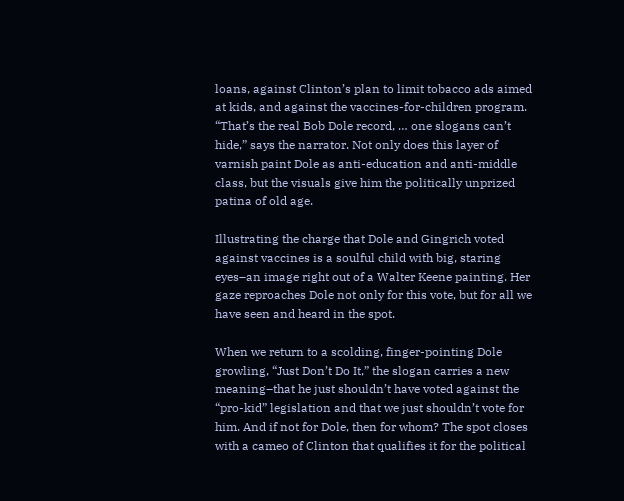loans, against Clinton’s plan to limit tobacco ads aimed at kids, and against the vaccines-for-children program. “That’s the real Bob Dole record, … one slogans can’t hide,” says the narrator. Not only does this layer of varnish paint Dole as anti-education and anti-middle class, but the visuals give him the politically unprized patina of old age.

Illustrating the charge that Dole and Gingrich voted against vaccines is a soulful child with big, staring eyes–an image right out of a Walter Keene painting. Her gaze reproaches Dole not only for this vote, but for all we have seen and heard in the spot.

When we return to a scolding, finger-pointing Dole growling, “Just Don’t Do It,” the slogan carries a new meaning–that he just shouldn’t have voted against the “pro-kid” legislation and that we just shouldn’t vote for him. And if not for Dole, then for whom? The spot closes with a cameo of Clinton that qualifies it for the political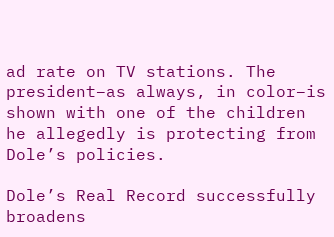ad rate on TV stations. The president–as always, in color–is shown with one of the children he allegedly is protecting from Dole’s policies.

Dole’s Real Record successfully broadens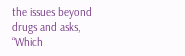the issues beyond drugs and asks, “Which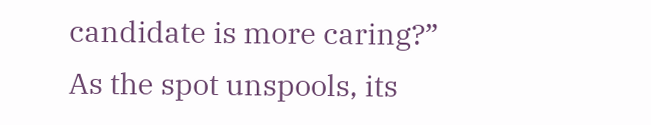candidate is more caring?” As the spot unspools, its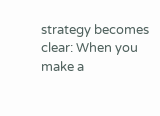strategy becomes clear: When you make a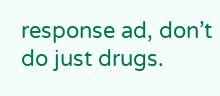response ad, don’t do just drugs.